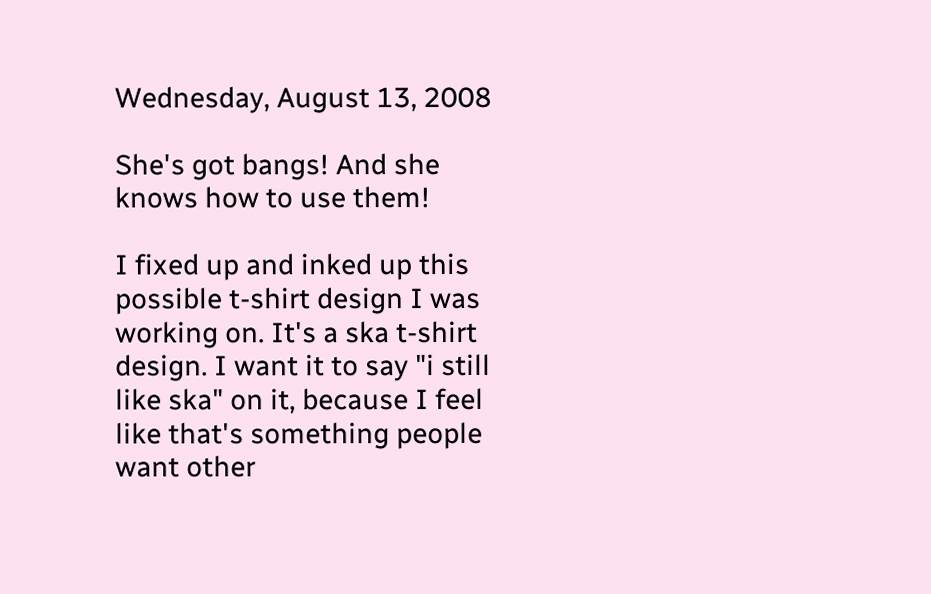Wednesday, August 13, 2008

She's got bangs! And she knows how to use them!

I fixed up and inked up this possible t-shirt design I was working on. It's a ska t-shirt design. I want it to say "i still like ska" on it, because I feel like that's something people want other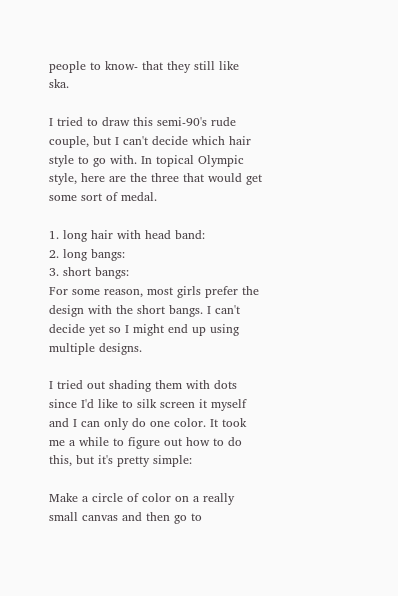people to know- that they still like ska.

I tried to draw this semi-90's rude couple, but I can't decide which hair style to go with. In topical Olympic style, here are the three that would get some sort of medal.

1. long hair with head band:
2. long bangs:
3. short bangs:
For some reason, most girls prefer the design with the short bangs. I can't decide yet so I might end up using multiple designs.

I tried out shading them with dots since I'd like to silk screen it myself and I can only do one color. It took me a while to figure out how to do this, but it's pretty simple:

Make a circle of color on a really small canvas and then go to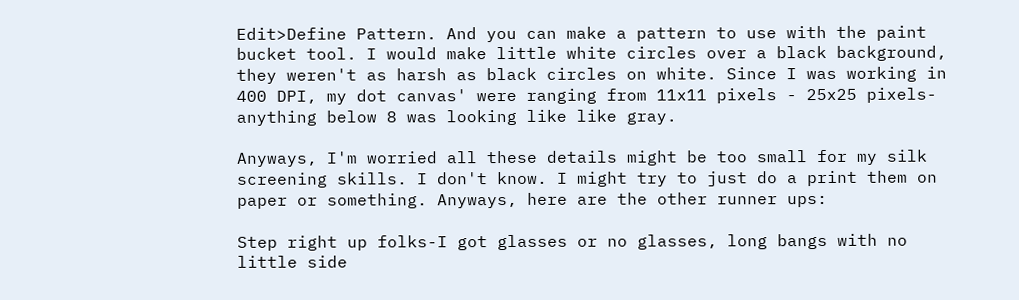Edit>Define Pattern. And you can make a pattern to use with the paint bucket tool. I would make little white circles over a black background, they weren't as harsh as black circles on white. Since I was working in 400 DPI, my dot canvas' were ranging from 11x11 pixels - 25x25 pixels- anything below 8 was looking like like gray.

Anyways, I'm worried all these details might be too small for my silk screening skills. I don't know. I might try to just do a print them on paper or something. Anyways, here are the other runner ups:

Step right up folks-I got glasses or no glasses, long bangs with no little side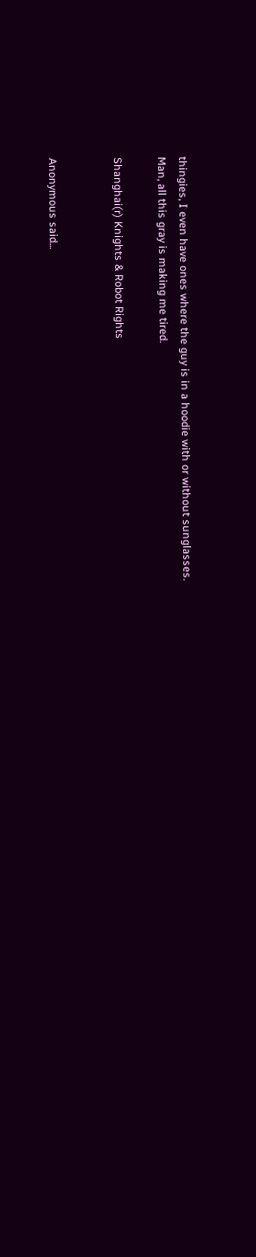thingies, I even have ones where the guy is in a hoodie with or without sunglasses.
Man, all this gray is making me tired.

Shanghai(r) Knights & Robot Rights


Anonymous said...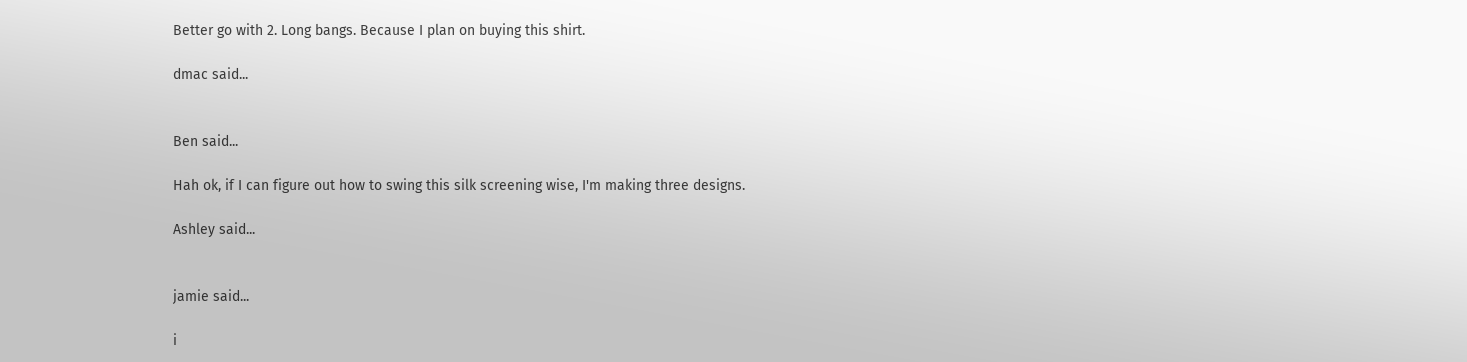Better go with 2. Long bangs. Because I plan on buying this shirt.

dmac said...


Ben said...

Hah ok, if I can figure out how to swing this silk screening wise, I'm making three designs.

Ashley said...


jamie said...

i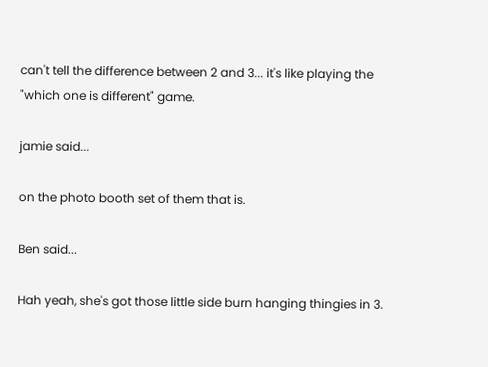can't tell the difference between 2 and 3... it's like playing the "which one is different" game.

jamie said...

on the photo booth set of them that is.

Ben said...

Hah yeah, she's got those little side burn hanging thingies in 3.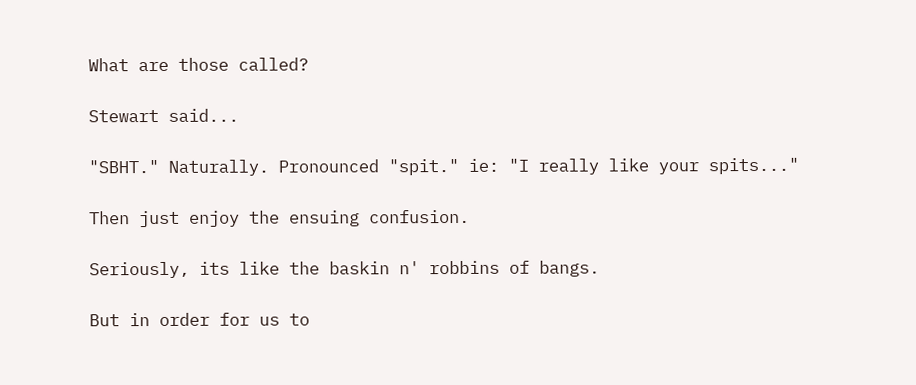What are those called?

Stewart said...

"SBHT." Naturally. Pronounced "spit." ie: "I really like your spits..."

Then just enjoy the ensuing confusion.

Seriously, its like the baskin n' robbins of bangs.

But in order for us to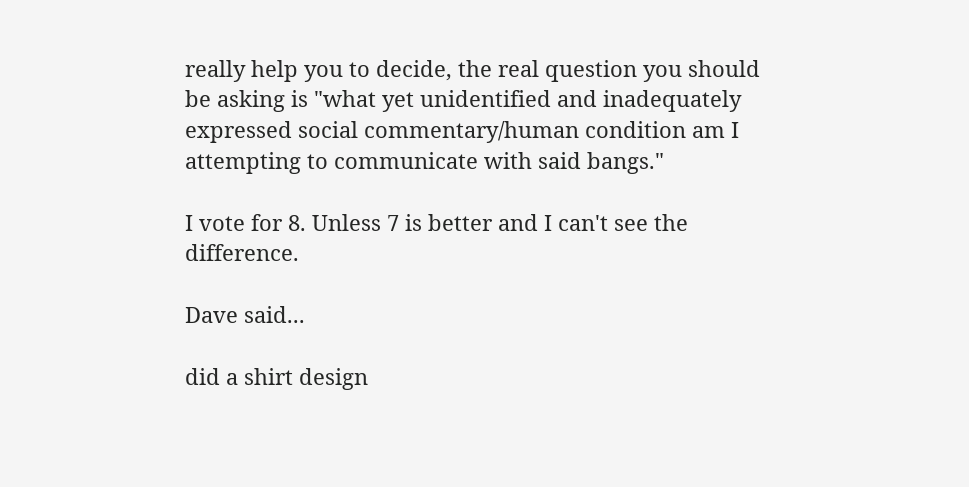really help you to decide, the real question you should be asking is "what yet unidentified and inadequately expressed social commentary/human condition am I attempting to communicate with said bangs."

I vote for 8. Unless 7 is better and I can't see the difference.

Dave said...

did a shirt design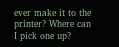ever make it to the printer? Where can I pick one up?